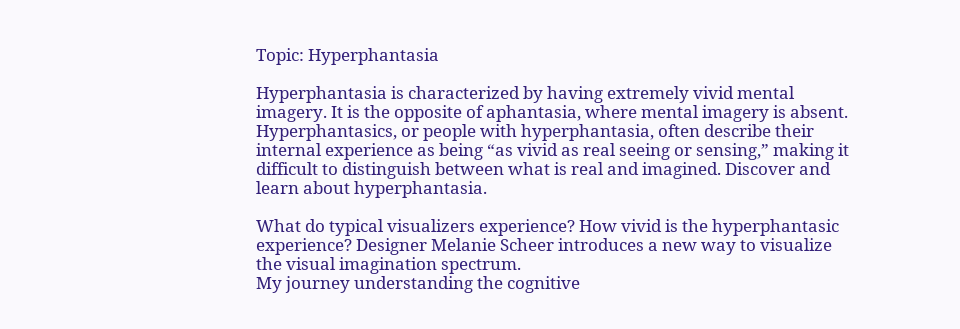Topic: Hyperphantasia

Hyperphantasia is characterized by having extremely vivid mental imagery. It is the opposite of aphantasia, where mental imagery is absent. Hyperphantasics, or people with hyperphantasia, often describe their internal experience as being “as vivid as real seeing or sensing,” making it difficult to distinguish between what is real and imagined. Discover and learn about hyperphantasia.

What do typical visualizers experience? How vivid is the hyperphantasic experience? Designer Melanie Scheer introduces a new way to visualize the visual imagination spectrum.
My journey understanding the cognitive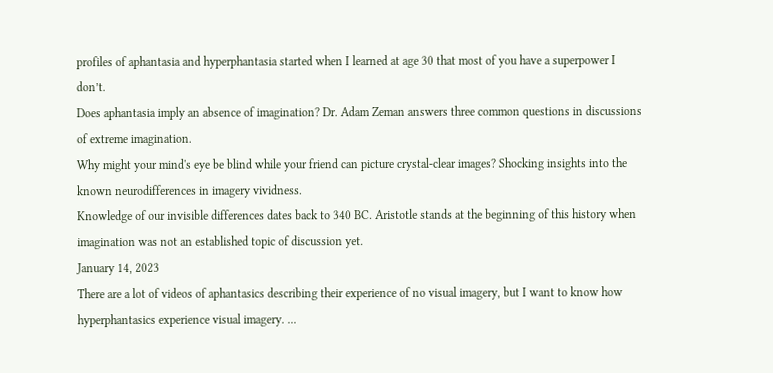profiles of aphantasia and hyperphantasia started when I learned at age 30 that most of you have a superpower I don’t.
Does aphantasia imply an absence of imagination? Dr. Adam Zeman answers three common questions in discussions of extreme imagination.
Why might your mind's eye be blind while your friend can picture crystal-clear images? Shocking insights into the known neurodifferences in imagery vividness.
Knowledge of our invisible differences dates back to 340 BC. Aristotle stands at the beginning of this history when imagination was not an established topic of discussion yet.
January 14, 2023
There are a lot of videos of aphantasics describing their experience of no visual imagery, but I want to know how hyperphantasics experience visual imagery. ...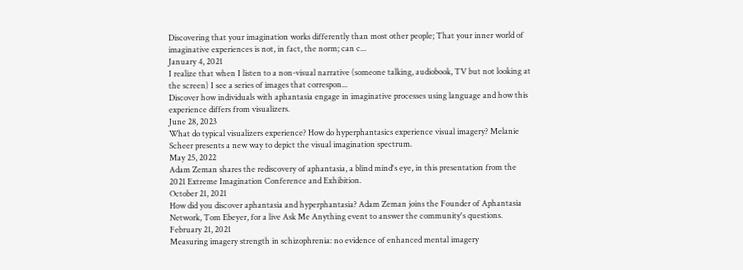Discovering that your imagination works differently than most other people; That your inner world of imaginative experiences is not, in fact, the norm; can c...
January 4, 2021
I realize that when I listen to a non-visual narrative (someone talking, audiobook, TV but not looking at the screen) I see a series of images that correspon...
Discover how individuals with aphantasia engage in imaginative processes using language and how this experience differs from visualizers.
June 28, 2023
What do typical visualizers experience? How do hyperphantasics experience visual imagery? Melanie Scheer presents a new way to depict the visual imagination spectrum.
May 25, 2022
Adam Zeman shares the rediscovery of aphantasia, a blind mind's eye, in this presentation from the 2021 Extreme Imagination Conference and Exhibition.
October 21, 2021
How did you discover aphantasia and hyperphantasia? Adam Zeman joins the Founder of Aphantasia Network, Tom Ebeyer, for a live Ask Me Anything event to answer the community's questions.
February 21, 2021
Measuring imagery strength in schizophrenia: no evidence of enhanced mental imagery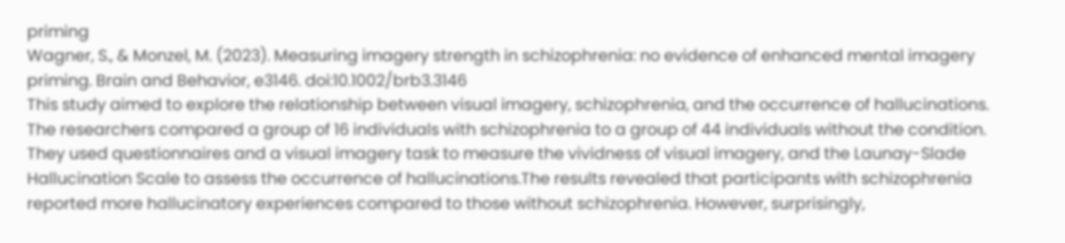priming
Wagner, S., & Monzel, M. (2023). Measuring imagery strength in schizophrenia: no evidence of enhanced mental imagery priming. Brain and Behavior, e3146. doi:10.1002/brb3.3146
This study aimed to explore the relationship between visual imagery, schizophrenia, and the occurrence of hallucinations. The researchers compared a group of 16 individuals with schizophrenia to a group of 44 individuals without the condition. They used questionnaires and a visual imagery task to measure the vividness of visual imagery, and the Launay-Slade Hallucination Scale to assess the occurrence of hallucinations.The results revealed that participants with schizophrenia reported more hallucinatory experiences compared to those without schizophrenia. However, surprisingly,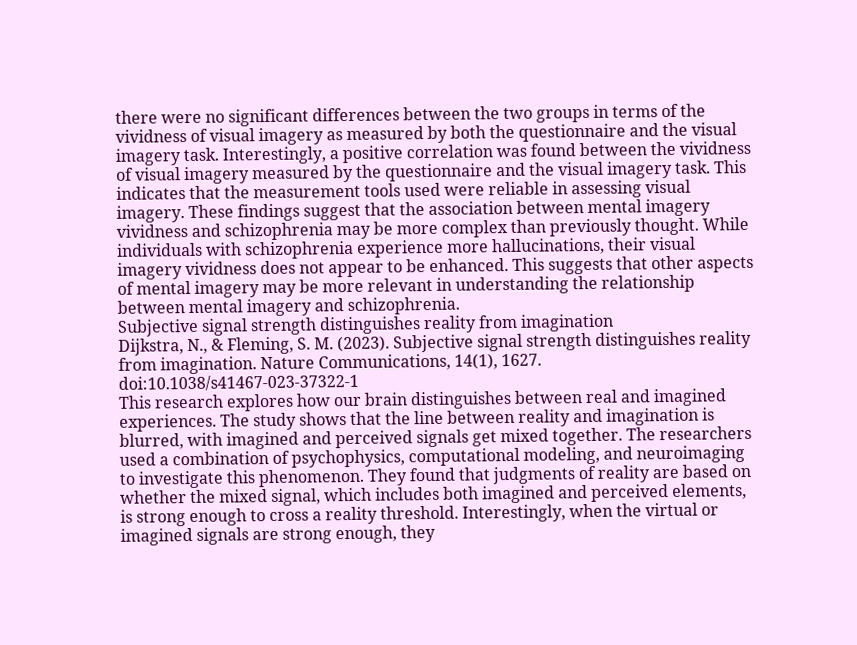there were no significant differences between the two groups in terms of the vividness of visual imagery as measured by both the questionnaire and the visual imagery task. Interestingly, a positive correlation was found between the vividness of visual imagery measured by the questionnaire and the visual imagery task. This indicates that the measurement tools used were reliable in assessing visual imagery. These findings suggest that the association between mental imagery vividness and schizophrenia may be more complex than previously thought. While individuals with schizophrenia experience more hallucinations, their visual imagery vividness does not appear to be enhanced. This suggests that other aspects of mental imagery may be more relevant in understanding the relationship between mental imagery and schizophrenia.
Subjective signal strength distinguishes reality from imagination
Dijkstra, N., & Fleming, S. M. (2023). Subjective signal strength distinguishes reality from imagination. Nature Communications, 14(1), 1627. doi:10.1038/s41467-023-37322-1
This research explores how our brain distinguishes between real and imagined experiences. The study shows that the line between reality and imagination is blurred, with imagined and perceived signals get mixed together. The researchers used a combination of psychophysics, computational modeling, and neuroimaging to investigate this phenomenon. They found that judgments of reality are based on whether the mixed signal, which includes both imagined and perceived elements, is strong enough to cross a reality threshold. Interestingly, when the virtual or imagined signals are strong enough, they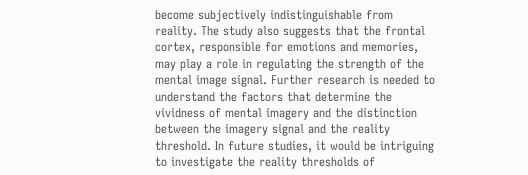become subjectively indistinguishable from reality. The study also suggests that the frontal cortex, responsible for emotions and memories, may play a role in regulating the strength of the mental image signal. Further research is needed to understand the factors that determine the vividness of mental imagery and the distinction between the imagery signal and the reality threshold. In future studies, it would be intriguing to investigate the reality thresholds of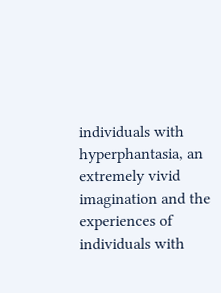individuals with hyperphantasia, an extremely vivid imagination and the experiences of individuals with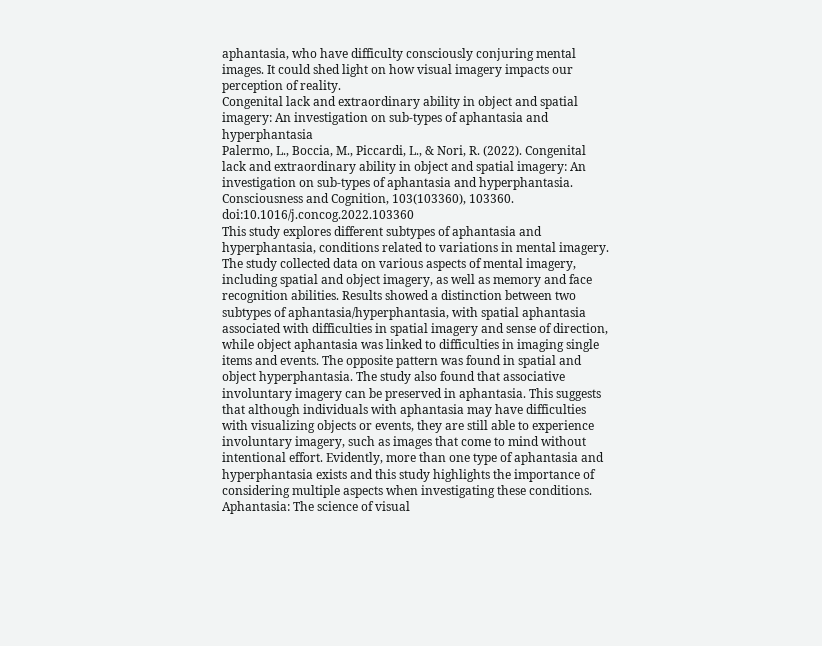aphantasia, who have difficulty consciously conjuring mental images. It could shed light on how visual imagery impacts our perception of reality.
Congenital lack and extraordinary ability in object and spatial imagery: An investigation on sub-types of aphantasia and hyperphantasia
Palermo, L., Boccia, M., Piccardi, L., & Nori, R. (2022). Congenital lack and extraordinary ability in object and spatial imagery: An investigation on sub-types of aphantasia and hyperphantasia. Consciousness and Cognition, 103(103360), 103360. doi:10.1016/j.concog.2022.103360
This study explores different subtypes of aphantasia and hyperphantasia, conditions related to variations in mental imagery. The study collected data on various aspects of mental imagery, including spatial and object imagery, as well as memory and face recognition abilities. Results showed a distinction between two subtypes of aphantasia/hyperphantasia, with spatial aphantasia associated with difficulties in spatial imagery and sense of direction, while object aphantasia was linked to difficulties in imaging single items and events. The opposite pattern was found in spatial and object hyperphantasia. The study also found that associative involuntary imagery can be preserved in aphantasia. This suggests that although individuals with aphantasia may have difficulties with visualizing objects or events, they are still able to experience involuntary imagery, such as images that come to mind without intentional effort. Evidently, more than one type of aphantasia and hyperphantasia exists and this study highlights the importance of considering multiple aspects when investigating these conditions.
Aphantasia: The science of visual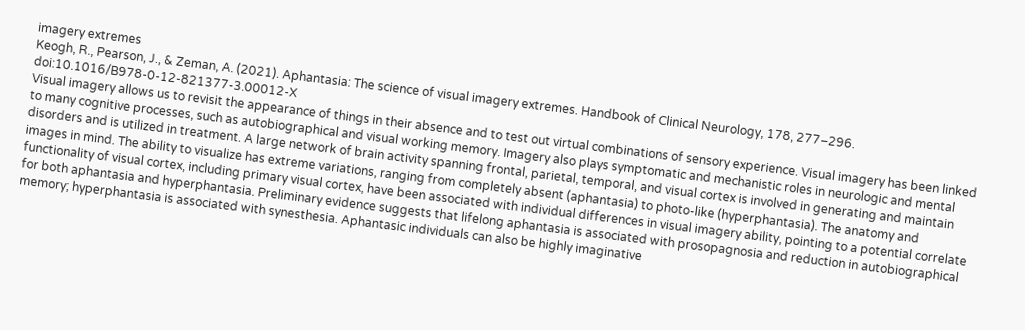imagery extremes
Keogh, R., Pearson, J., & Zeman, A. (2021). Aphantasia: The science of visual imagery extremes. Handbook of Clinical Neurology, 178, 277–296. doi:10.1016/B978-0-12-821377-3.00012-X
Visual imagery allows us to revisit the appearance of things in their absence and to test out virtual combinations of sensory experience. Visual imagery has been linked to many cognitive processes, such as autobiographical and visual working memory. Imagery also plays symptomatic and mechanistic roles in neurologic and mental disorders and is utilized in treatment. A large network of brain activity spanning frontal, parietal, temporal, and visual cortex is involved in generating and maintain images in mind. The ability to visualize has extreme variations, ranging from completely absent (aphantasia) to photo-like (hyperphantasia). The anatomy and functionality of visual cortex, including primary visual cortex, have been associated with individual differences in visual imagery ability, pointing to a potential correlate for both aphantasia and hyperphantasia. Preliminary evidence suggests that lifelong aphantasia is associated with prosopagnosia and reduction in autobiographical memory; hyperphantasia is associated with synesthesia. Aphantasic individuals can also be highly imaginative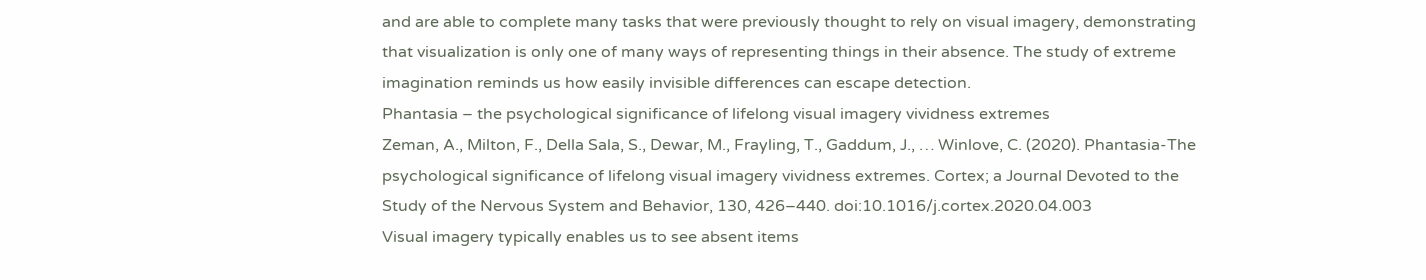and are able to complete many tasks that were previously thought to rely on visual imagery, demonstrating that visualization is only one of many ways of representing things in their absence. The study of extreme imagination reminds us how easily invisible differences can escape detection.
Phantasia – the psychological significance of lifelong visual imagery vividness extremes
Zeman, A., Milton, F., Della Sala, S., Dewar, M., Frayling, T., Gaddum, J., … Winlove, C. (2020). Phantasia-The psychological significance of lifelong visual imagery vividness extremes. Cortex; a Journal Devoted to the Study of the Nervous System and Behavior, 130, 426–440. doi:10.1016/j.cortex.2020.04.003
Visual imagery typically enables us to see absent items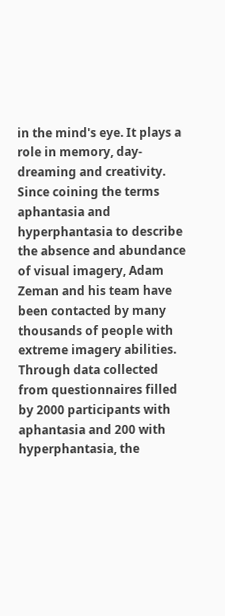in the mind's eye. It plays a role in memory, day-dreaming and creativity. Since coining the terms aphantasia and hyperphantasia to describe the absence and abundance of visual imagery, Adam Zeman and his team have been contacted by many thousands of people with extreme imagery abilities. Through data collected from questionnaires filled by 2000 participants with aphantasia and 200 with hyperphantasia, the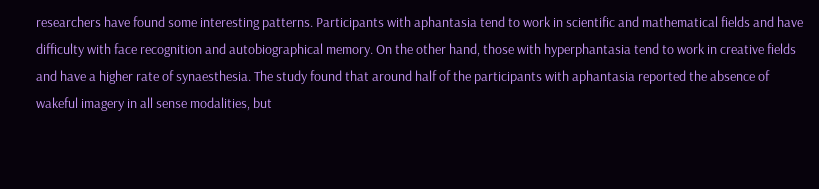researchers have found some interesting patterns. Participants with aphantasia tend to work in scientific and mathematical fields and have difficulty with face recognition and autobiographical memory. On the other hand, those with hyperphantasia tend to work in creative fields and have a higher rate of synaesthesia. The study found that around half of the participants with aphantasia reported the absence of wakeful imagery in all sense modalities, but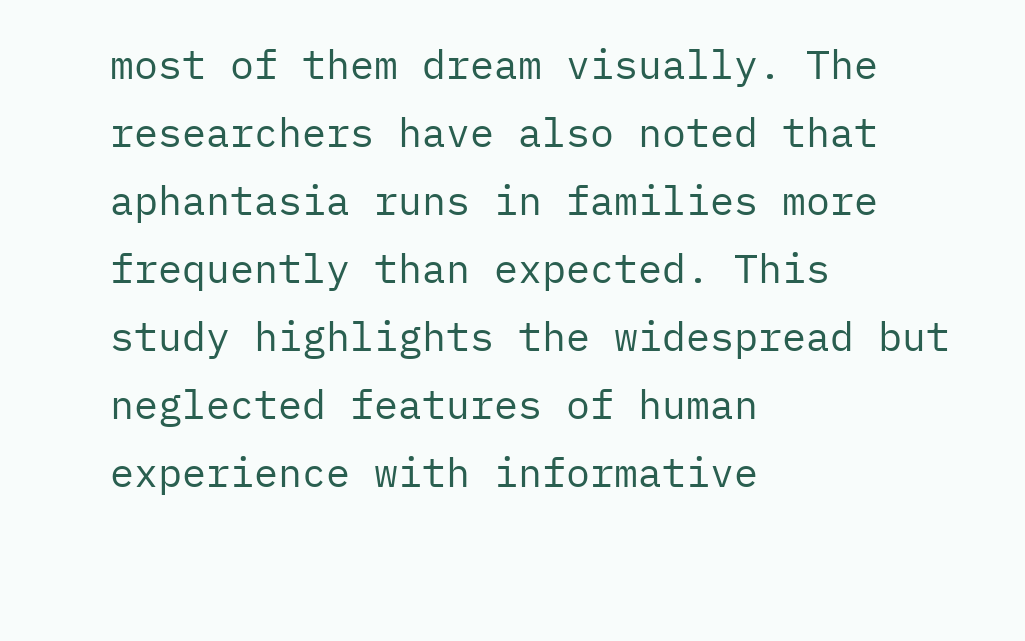most of them dream visually. The researchers have also noted that aphantasia runs in families more frequently than expected. This study highlights the widespread but neglected features of human experience with informative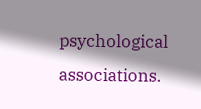psychological associations.